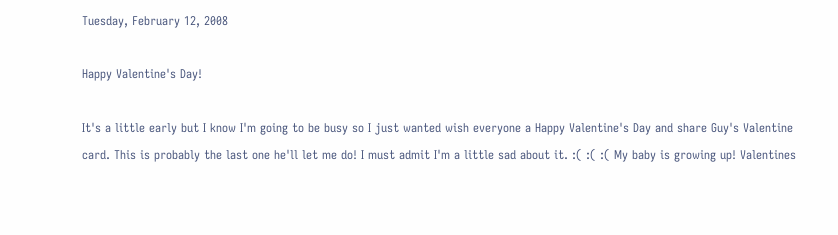Tuesday, February 12, 2008

Happy Valentine's Day!

It's a little early but I know I'm going to be busy so I just wanted wish everyone a Happy Valentine's Day and share Guy's Valentine card. This is probably the last one he'll let me do! I must admit I'm a little sad about it. :( :( :( My baby is growing up! Valentines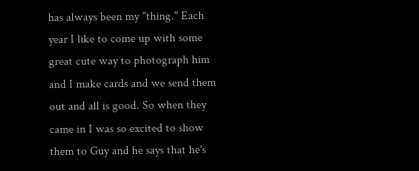has always been my "thing." Each year I like to come up with some great cute way to photograph him and I make cards and we send them out and all is good. So when they came in I was so excited to show them to Guy and he says that he's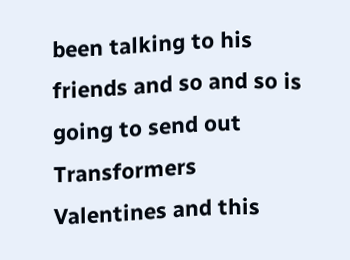been talking to his friends and so and so is going to send out Transformers Valentines and this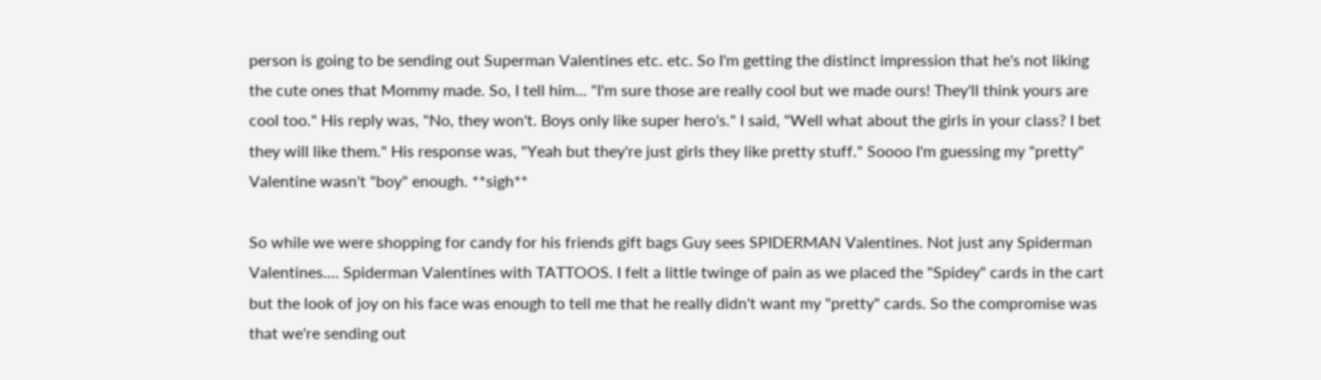person is going to be sending out Superman Valentines etc. etc. So I'm getting the distinct impression that he's not liking the cute ones that Mommy made. So, I tell him... "I'm sure those are really cool but we made ours! They'll think yours are cool too." His reply was, "No, they won't. Boys only like super hero's." I said, "Well what about the girls in your class? I bet they will like them." His response was, "Yeah but they're just girls they like pretty stuff." Soooo I'm guessing my "pretty" Valentine wasn't "boy" enough. **sigh**

So while we were shopping for candy for his friends gift bags Guy sees SPIDERMAN Valentines. Not just any Spiderman Valentines.... Spiderman Valentines with TATTOOS. I felt a little twinge of pain as we placed the "Spidey" cards in the cart but the look of joy on his face was enough to tell me that he really didn't want my "pretty" cards. So the compromise was that we're sending out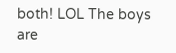both! LOL The boys are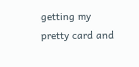getting my pretty card and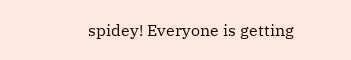spidey! Everyone is getting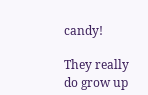candy!

They really do grow up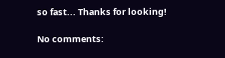so fast... Thanks for looking!

No comments: